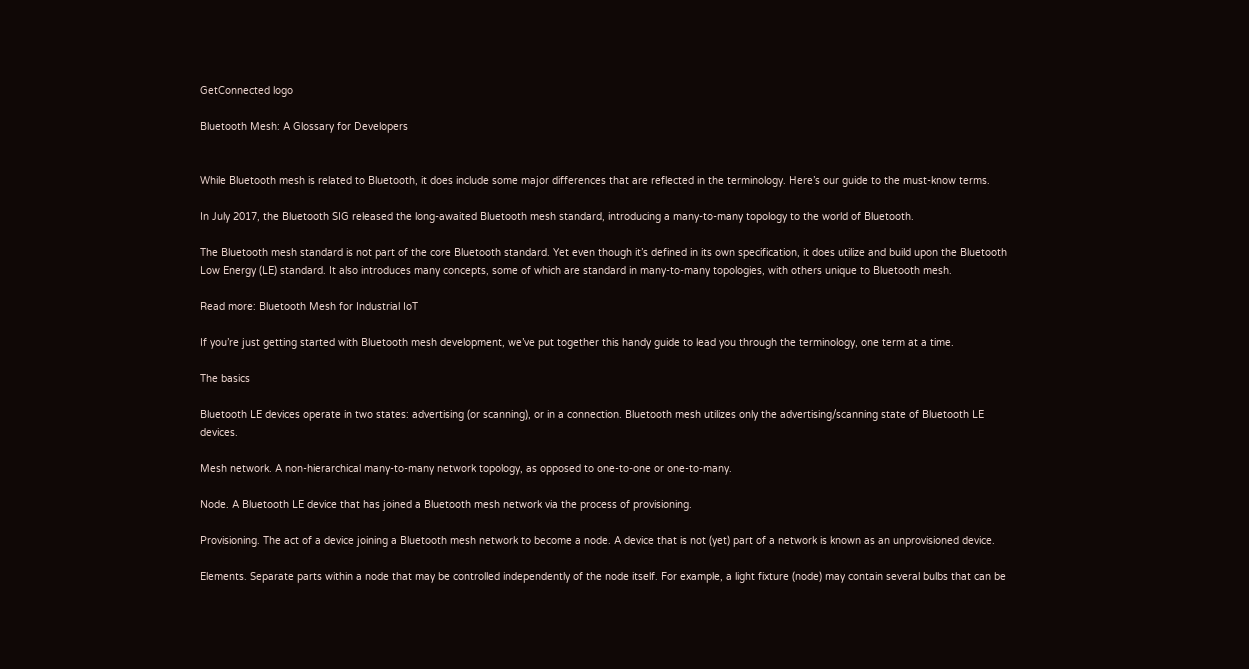GetConnected logo

Bluetooth Mesh: A Glossary for Developers


While Bluetooth mesh is related to Bluetooth, it does include some major differences that are reflected in the terminology. Here’s our guide to the must-know terms.

In July 2017, the Bluetooth SIG released the long-awaited Bluetooth mesh standard, introducing a many-to-many topology to the world of Bluetooth.

The Bluetooth mesh standard is not part of the core Bluetooth standard. Yet even though it’s defined in its own specification, it does utilize and build upon the Bluetooth Low Energy (LE) standard. It also introduces many concepts, some of which are standard in many-to-many topologies, with others unique to Bluetooth mesh.

Read more: Bluetooth Mesh for Industrial IoT

If you’re just getting started with Bluetooth mesh development, we’ve put together this handy guide to lead you through the terminology, one term at a time.

The basics

Bluetooth LE devices operate in two states: advertising (or scanning), or in a connection. Bluetooth mesh utilizes only the advertising/scanning state of Bluetooth LE devices.

Mesh network. A non-hierarchical many-to-many network topology, as opposed to one-to-one or one-to-many.

Node. A Bluetooth LE device that has joined a Bluetooth mesh network via the process of provisioning.

Provisioning. The act of a device joining a Bluetooth mesh network to become a node. A device that is not (yet) part of a network is known as an unprovisioned device.

Elements. Separate parts within a node that may be controlled independently of the node itself. For example, a light fixture (node) may contain several bulbs that can be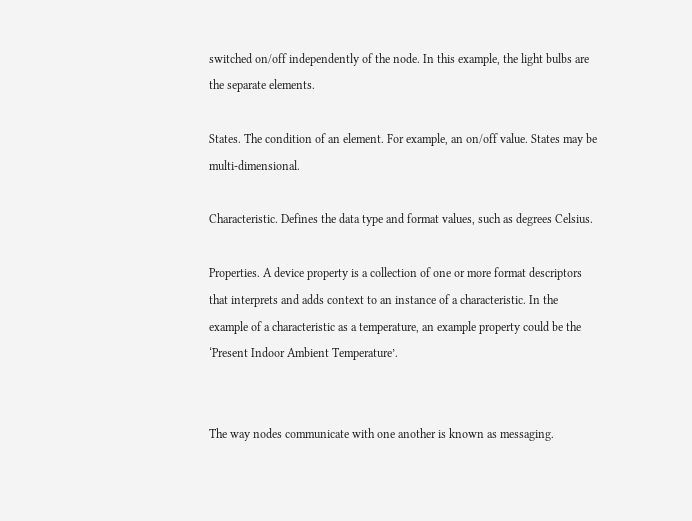switched on/off independently of the node. In this example, the light bulbs are the separate elements.

States. The condition of an element. For example, an on/off value. States may be multi-dimensional.

Characteristic. Defines the data type and format values, such as degrees Celsius.

Properties. A device property is a collection of one or more format descriptors that interprets and adds context to an instance of a characteristic. In the example of a characteristic as a temperature, an example property could be the ‘Present Indoor Ambient Temperature’.


The way nodes communicate with one another is known as messaging.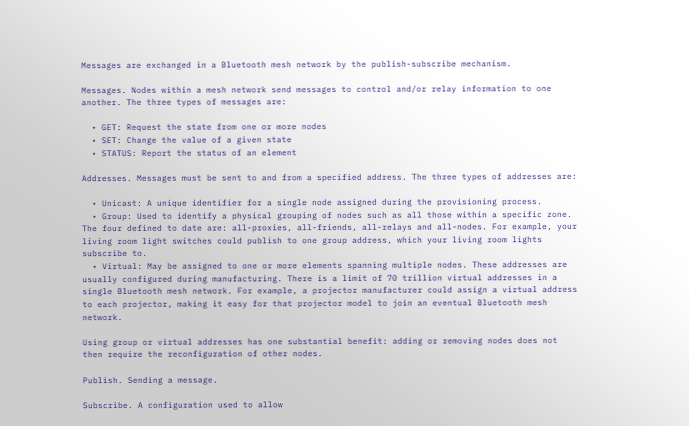Messages are exchanged in a Bluetooth mesh network by the publish-subscribe mechanism.

Messages. Nodes within a mesh network send messages to control and/or relay information to one another. The three types of messages are:

  • GET: Request the state from one or more nodes
  • SET: Change the value of a given state
  • STATUS: Report the status of an element

Addresses. Messages must be sent to and from a specified address. The three types of addresses are:

  • Unicast: A unique identifier for a single node assigned during the provisioning process.
  • Group: Used to identify a physical grouping of nodes such as all those within a specific zone. The four defined to date are: all-proxies, all-friends, all-relays and all-nodes. For example, your living room light switches could publish to one group address, which your living room lights subscribe to.
  • Virtual: May be assigned to one or more elements spanning multiple nodes. These addresses are usually configured during manufacturing. There is a limit of 70 trillion virtual addresses in a single Bluetooth mesh network. For example, a projector manufacturer could assign a virtual address to each projector, making it easy for that projector model to join an eventual Bluetooth mesh network.

Using group or virtual addresses has one substantial benefit: adding or removing nodes does not then require the reconfiguration of other nodes.

Publish. Sending a message.

Subscribe. A configuration used to allow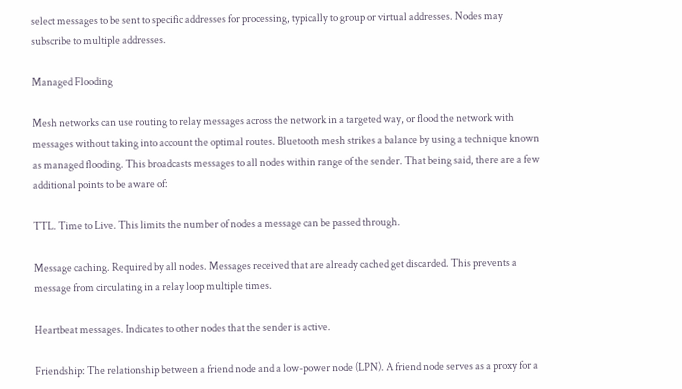select messages to be sent to specific addresses for processing, typically to group or virtual addresses. Nodes may subscribe to multiple addresses.

Managed Flooding

Mesh networks can use routing to relay messages across the network in a targeted way, or flood the network with messages without taking into account the optimal routes. Bluetooth mesh strikes a balance by using a technique known as managed flooding. This broadcasts messages to all nodes within range of the sender. That being said, there are a few additional points to be aware of:

TTL. Time to Live. This limits the number of nodes a message can be passed through.

Message caching. Required by all nodes. Messages received that are already cached get discarded. This prevents a message from circulating in a relay loop multiple times.

Heartbeat messages. Indicates to other nodes that the sender is active.

Friendship: The relationship between a friend node and a low-power node (LPN). A friend node serves as a proxy for a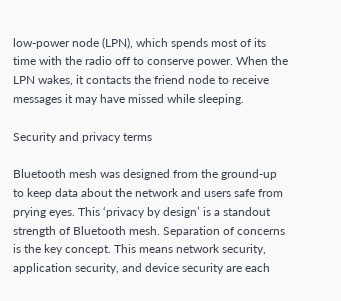low-power node (LPN), which spends most of its time with the radio off to conserve power. When the LPN wakes, it contacts the friend node to receive messages it may have missed while sleeping.

Security and privacy terms

Bluetooth mesh was designed from the ground-up to keep data about the network and users safe from prying eyes. This ‘privacy by design’ is a standout strength of Bluetooth mesh. Separation of concerns is the key concept. This means network security, application security, and device security are each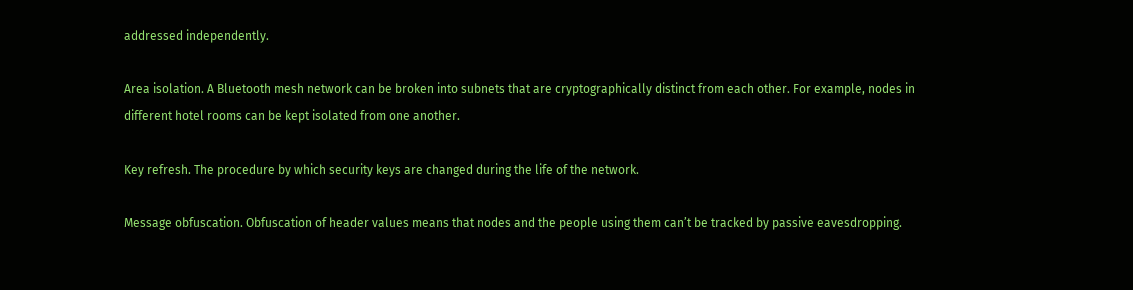addressed independently.

Area isolation. A Bluetooth mesh network can be broken into subnets that are cryptographically distinct from each other. For example, nodes in different hotel rooms can be kept isolated from one another.

Key refresh. The procedure by which security keys are changed during the life of the network.

Message obfuscation. Obfuscation of header values means that nodes and the people using them can’t be tracked by passive eavesdropping.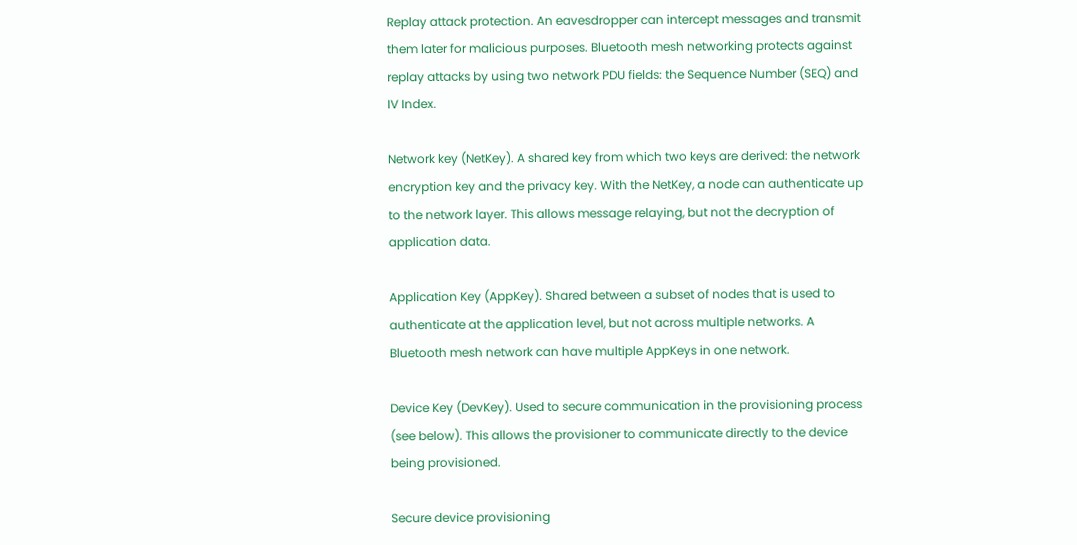Replay attack protection. An eavesdropper can intercept messages and transmit them later for malicious purposes. Bluetooth mesh networking protects against replay attacks by using two network PDU fields: the Sequence Number (SEQ) and IV Index.

Network key (NetKey). A shared key from which two keys are derived: the network encryption key and the privacy key. With the NetKey, a node can authenticate up to the network layer. This allows message relaying, but not the decryption of application data.

Application Key (AppKey). Shared between a subset of nodes that is used to authenticate at the application level, but not across multiple networks. A Bluetooth mesh network can have multiple AppKeys in one network.

Device Key (DevKey). Used to secure communication in the provisioning process (see below). This allows the provisioner to communicate directly to the device being provisioned.

Secure device provisioning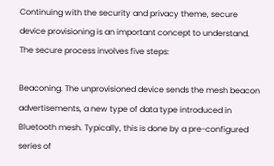Continuing with the security and privacy theme, secure device provisioning is an important concept to understand. The secure process involves five steps:

Beaconing. The unprovisioned device sends the mesh beacon advertisements, a new type of data type introduced in Bluetooth mesh. Typically, this is done by a pre-configured series of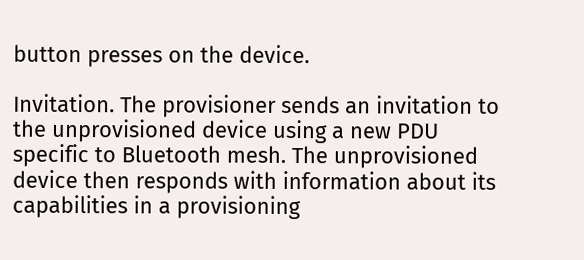button presses on the device.

Invitation. The provisioner sends an invitation to the unprovisioned device using a new PDU specific to Bluetooth mesh. The unprovisioned device then responds with information about its capabilities in a provisioning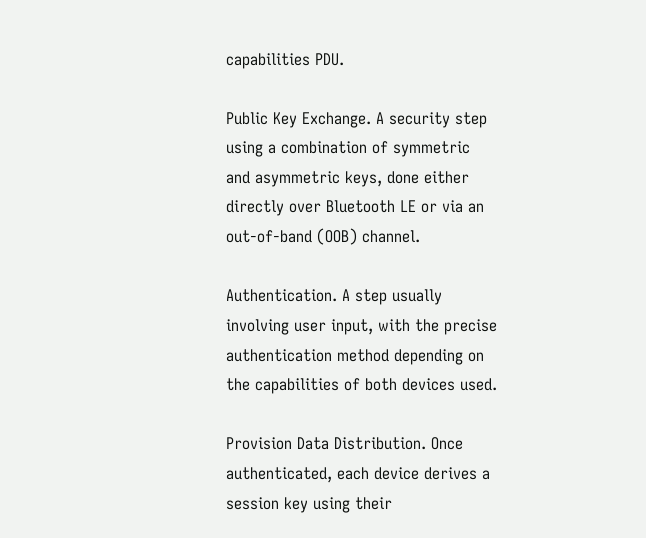capabilities PDU.

Public Key Exchange. A security step using a combination of symmetric and asymmetric keys, done either directly over Bluetooth LE or via an out-of-band (OOB) channel.

Authentication. A step usually involving user input, with the precise authentication method depending on the capabilities of both devices used.

Provision Data Distribution. Once authenticated, each device derives a session key using their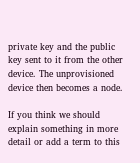private key and the public key sent to it from the other device. The unprovisioned device then becomes a node.

If you think we should explain something in more detail or add a term to this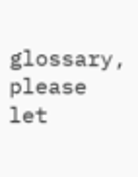glossary, please let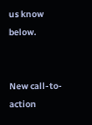us know below.


New call-to-action